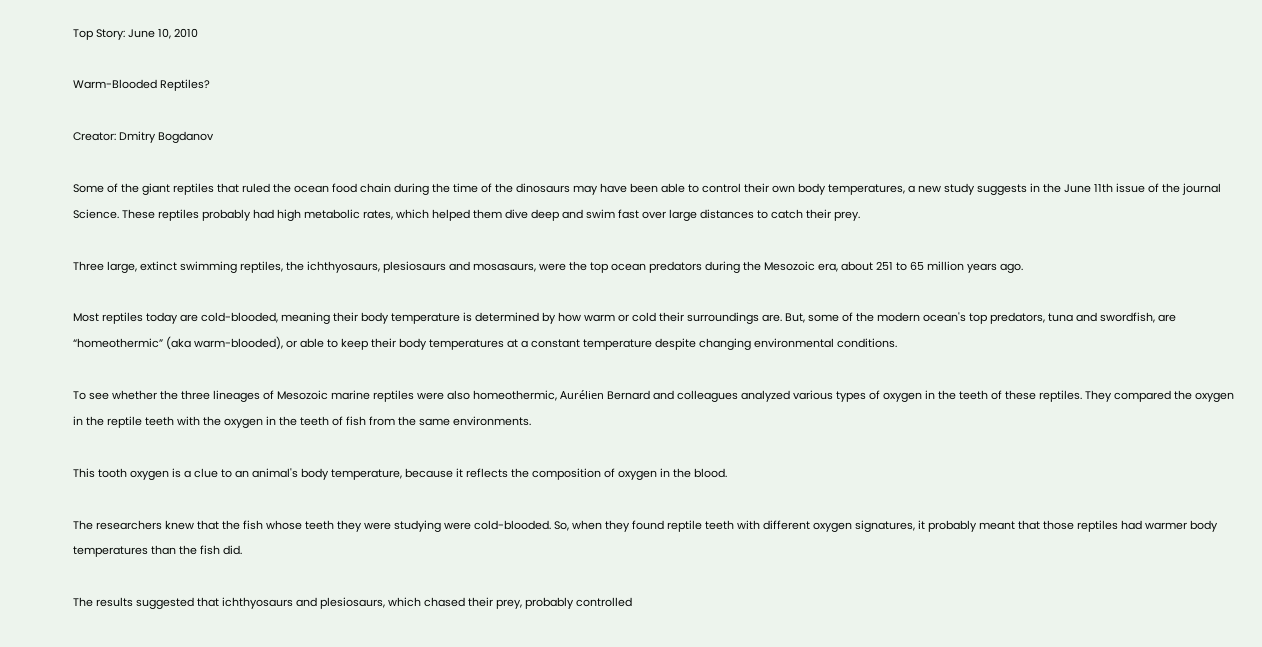Top Story: June 10, 2010

Warm-Blooded Reptiles?

Creator: Dmitry Bogdanov

Some of the giant reptiles that ruled the ocean food chain during the time of the dinosaurs may have been able to control their own body temperatures, a new study suggests in the June 11th issue of the journal Science. These reptiles probably had high metabolic rates, which helped them dive deep and swim fast over large distances to catch their prey.

Three large, extinct swimming reptiles, the ichthyosaurs, plesiosaurs and mosasaurs, were the top ocean predators during the Mesozoic era, about 251 to 65 million years ago.

Most reptiles today are cold-blooded, meaning their body temperature is determined by how warm or cold their surroundings are. But, some of the modern ocean's top predators, tuna and swordfish, are “homeothermic” (aka warm-blooded), or able to keep their body temperatures at a constant temperature despite changing environmental conditions.

To see whether the three lineages of Mesozoic marine reptiles were also homeothermic, Aurélien Bernard and colleagues analyzed various types of oxygen in the teeth of these reptiles. They compared the oxygen in the reptile teeth with the oxygen in the teeth of fish from the same environments.

This tooth oxygen is a clue to an animal's body temperature, because it reflects the composition of oxygen in the blood.

The researchers knew that the fish whose teeth they were studying were cold-blooded. So, when they found reptile teeth with different oxygen signatures, it probably meant that those reptiles had warmer body temperatures than the fish did.

The results suggested that ichthyosaurs and plesiosaurs, which chased their prey, probably controlled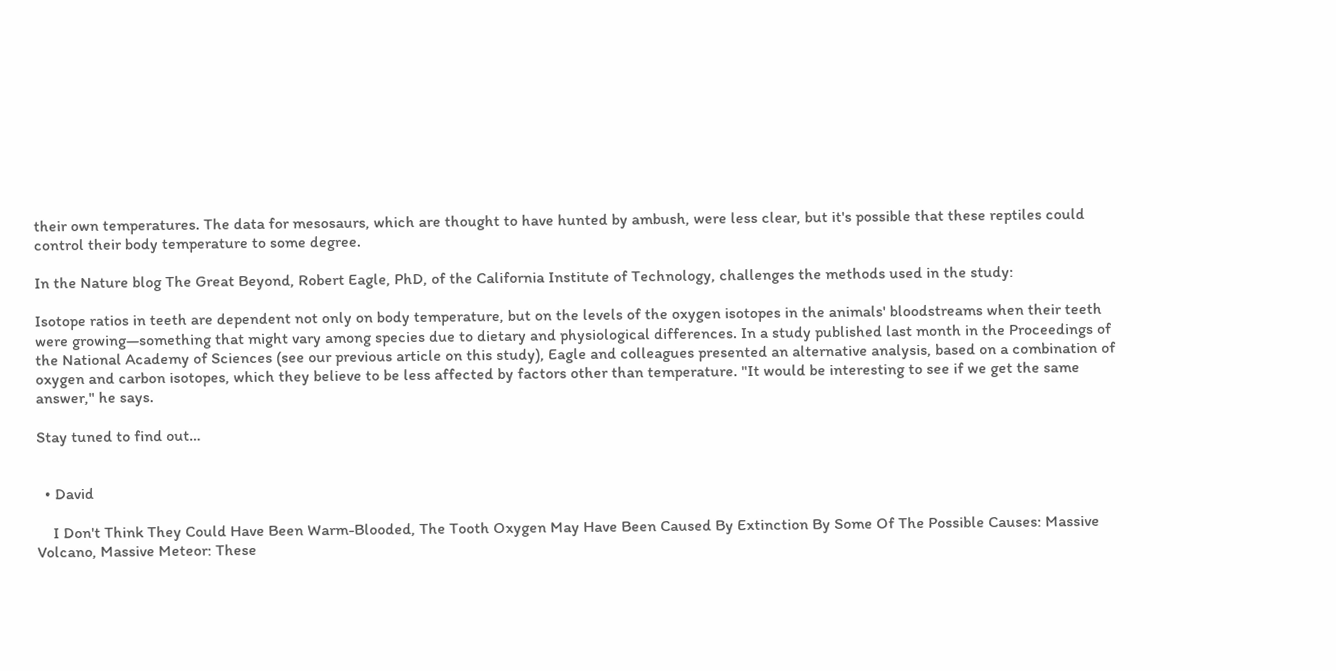their own temperatures. The data for mesosaurs, which are thought to have hunted by ambush, were less clear, but it's possible that these reptiles could control their body temperature to some degree.

In the Nature blog The Great Beyond, Robert Eagle, PhD, of the California Institute of Technology, challenges the methods used in the study:

Isotope ratios in teeth are dependent not only on body temperature, but on the levels of the oxygen isotopes in the animals' bloodstreams when their teeth were growing—something that might vary among species due to dietary and physiological differences. In a study published last month in the Proceedings of the National Academy of Sciences (see our previous article on this study), Eagle and colleagues presented an alternative analysis, based on a combination of oxygen and carbon isotopes, which they believe to be less affected by factors other than temperature. "It would be interesting to see if we get the same answer," he says.

Stay tuned to find out…


  • David

    I Don't Think They Could Have Been Warm-Blooded, The Tooth Oxygen May Have Been Caused By Extinction By Some Of The Possible Causes: Massive Volcano, Massive Meteor: These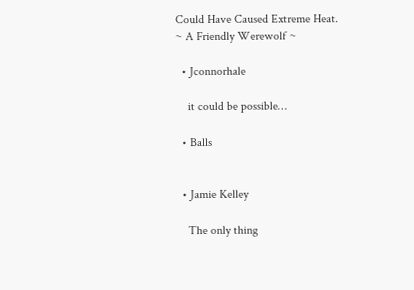Could Have Caused Extreme Heat. ~ A Friendly Werewolf ~

  • Jconnorhale

    it could be possible…

  • Balls


  • Jamie Kelley

    The only thing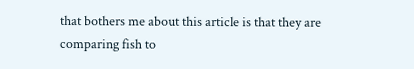that bothers me about this article is that they are comparing fish to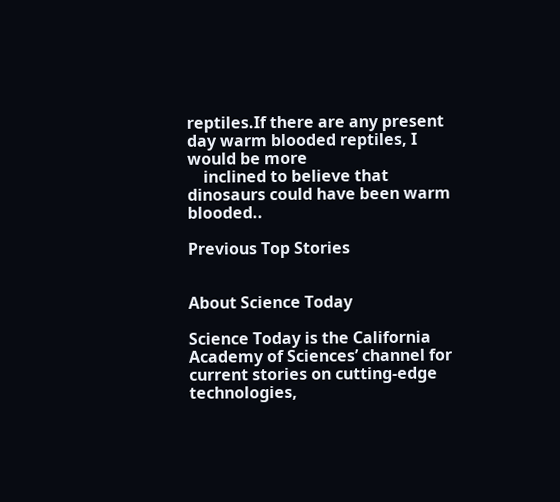reptiles.If there are any present day warm blooded reptiles, I would be more
    inclined to believe that dinosaurs could have been warm blooded..

Previous Top Stories


About Science Today

Science Today is the California Academy of Sciences’ channel for current stories on cutting-edge technologies,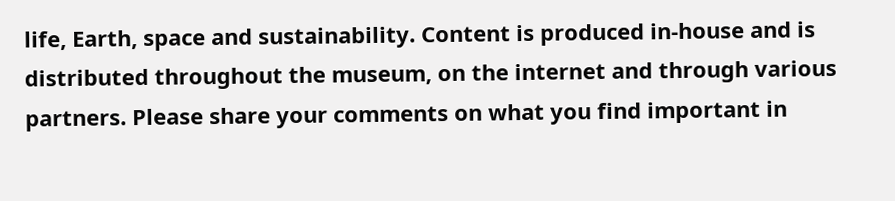life, Earth, space and sustainability. Content is produced in-house and is distributed throughout the museum, on the internet and through various partners. Please share your comments on what you find important in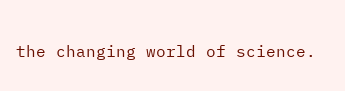the changing world of science.